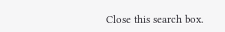Close this search box.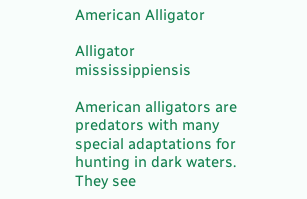American Alligator

Alligator mississippiensis

American alligators are predators with many special adaptations for hunting in dark waters. They see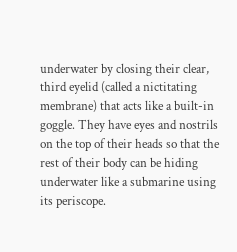underwater by closing their clear, third eyelid (called a nictitating membrane) that acts like a built-in goggle. They have eyes and nostrils on the top of their heads so that the rest of their body can be hiding underwater like a submarine using its periscope.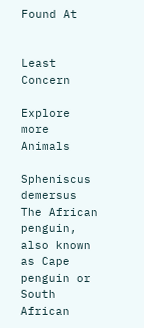Found At


Least Concern

Explore more Animals

Spheniscus demersus The African penguin, also known as Cape penguin or South African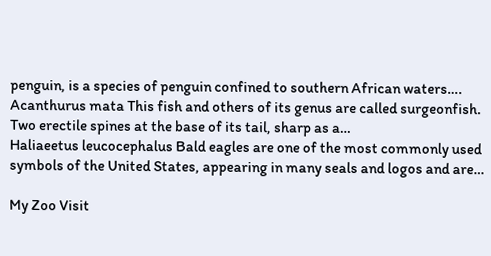penguin, is a species of penguin confined to southern African waters….
Acanthurus mata This fish and others of its genus are called surgeonfish. Two erectile spines at the base of its tail, sharp as a…
Haliaeetus leucocephalus Bald eagles are one of the most commonly used symbols of the United States, appearing in many seals and logos and are…

My Zoo Visit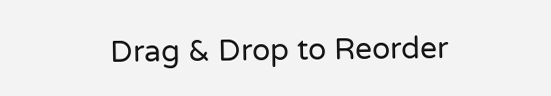Drag & Drop to Reorder